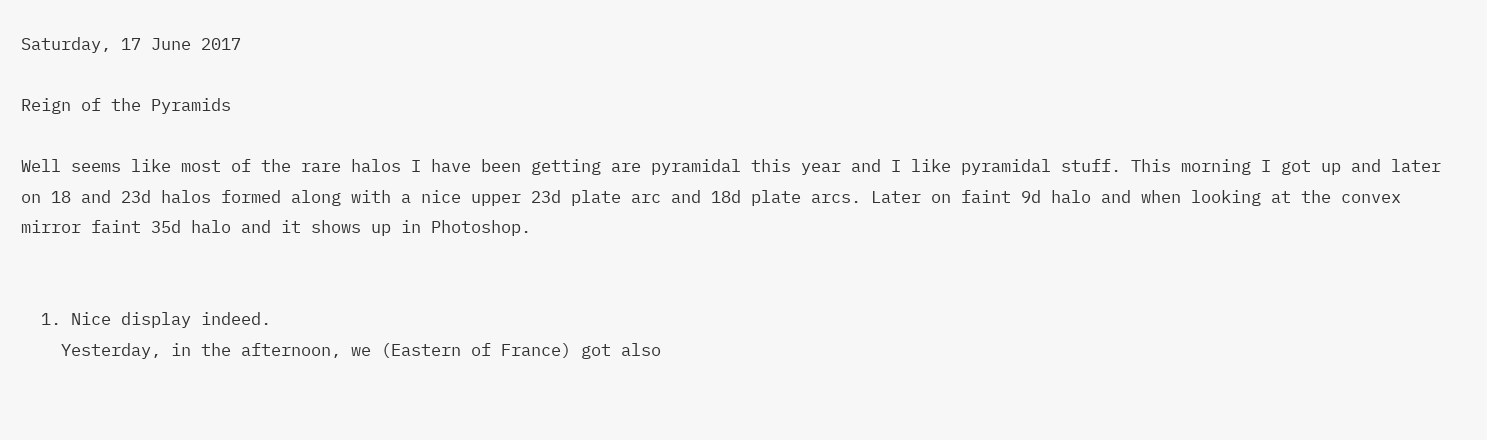Saturday, 17 June 2017

Reign of the Pyramids

Well seems like most of the rare halos I have been getting are pyramidal this year and I like pyramidal stuff. This morning I got up and later on 18 and 23d halos formed along with a nice upper 23d plate arc and 18d plate arcs. Later on faint 9d halo and when looking at the convex mirror faint 35d halo and it shows up in Photoshop.


  1. Nice display indeed.
    Yesterday, in the afternoon, we (Eastern of France) got also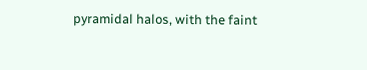pyramidal halos, with the faint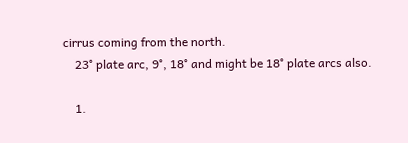cirrus coming from the north.
    23° plate arc, 9°, 18° and might be 18° plate arcs also.

    1.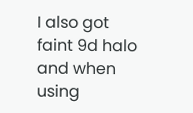I also got faint 9d halo and when using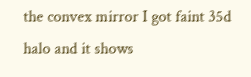the convex mirror I got faint 35d halo and it shows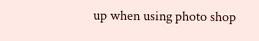up when using photo shop